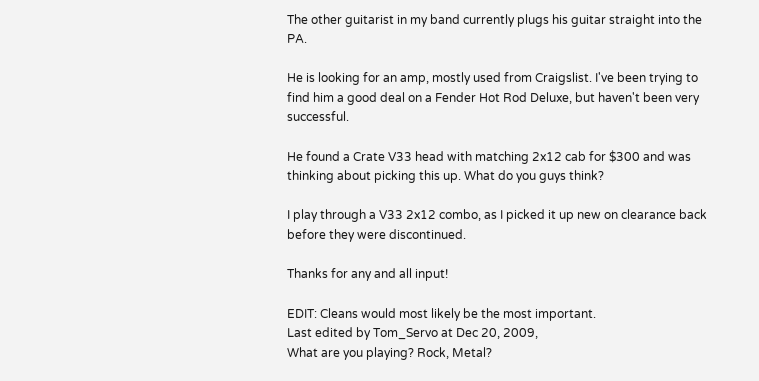The other guitarist in my band currently plugs his guitar straight into the PA.

He is looking for an amp, mostly used from Craigslist. I've been trying to find him a good deal on a Fender Hot Rod Deluxe, but haven't been very successful.

He found a Crate V33 head with matching 2x12 cab for $300 and was thinking about picking this up. What do you guys think?

I play through a V33 2x12 combo, as I picked it up new on clearance back before they were discontinued.

Thanks for any and all input!

EDIT: Cleans would most likely be the most important.
Last edited by Tom_Servo at Dec 20, 2009,
What are you playing? Rock, Metal?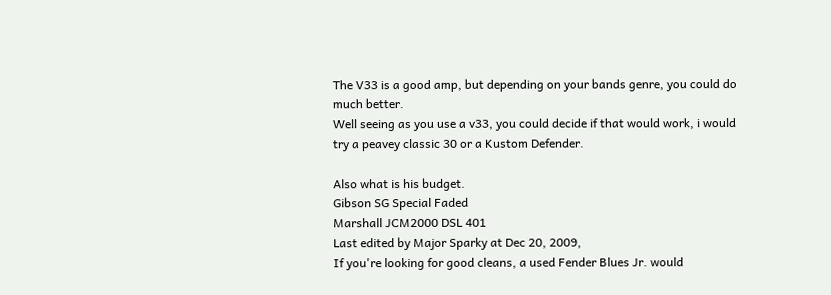The V33 is a good amp, but depending on your bands genre, you could do much better.
Well seeing as you use a v33, you could decide if that would work, i would try a peavey classic 30 or a Kustom Defender.

Also what is his budget.
Gibson SG Special Faded
Marshall JCM2000 DSL 401
Last edited by Major Sparky at Dec 20, 2009,
If you're looking for good cleans, a used Fender Blues Jr. would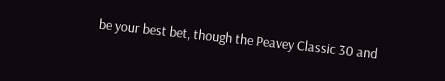be your best bet, though the Peavey Classic 30 and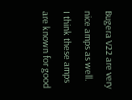Bugera V22 are very nice amps as well.
I think these amps are known for good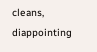cleans, diappointing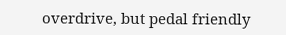overdrive, but pedal friendly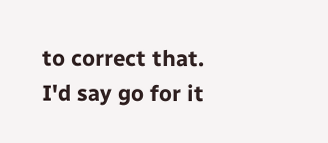to correct that. I'd say go for it